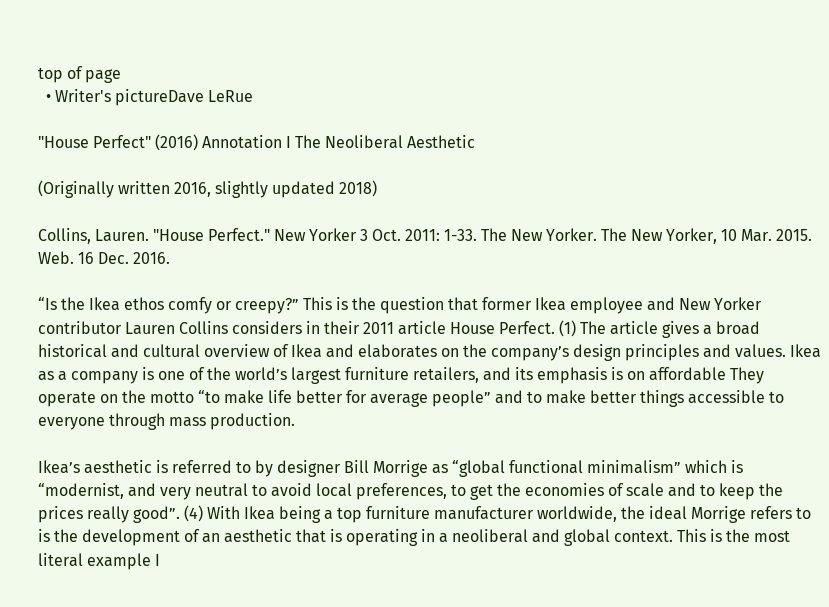top of page
  • Writer's pictureDave LeRue

"House Perfect" (2016) Annotation I The Neoliberal Aesthetic

(Originally written 2016, slightly updated 2018)

Collins, Lauren. "House Perfect." New Yorker 3 Oct. 2011: 1-33. The New Yorker. The New Yorker, 10 Mar. 2015. Web. 16 Dec. 2016.

“Is the Ikea ethos comfy or creepy?” This is the question that former Ikea employee and New Yorker contributor Lauren Collins considers in their 2011 article House Perfect. (1) The article gives a broad historical and cultural overview of Ikea and elaborates on the company’s design principles and values. Ikea as a company is one of the world’s largest furniture retailers, and its emphasis is on affordable They operate on the motto “to make life better for average people” and to make better things accessible to everyone through mass production.

Ikea’s aesthetic is referred to by designer Bill Morrige as “global functional minimalism” which is “modernist, and very neutral to avoid local preferences, to get the economies of scale and to keep the prices really good”. (4) With Ikea being a top furniture manufacturer worldwide, the ideal Morrige refers to is the development of an aesthetic that is operating in a neoliberal and global context. This is the most literal example I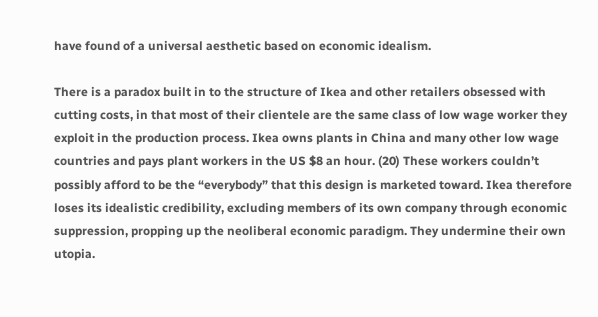have found of a universal aesthetic based on economic idealism.

There is a paradox built in to the structure of Ikea and other retailers obsessed with cutting costs, in that most of their clientele are the same class of low wage worker they exploit in the production process. Ikea owns plants in China and many other low wage countries and pays plant workers in the US $8 an hour. (20) These workers couldn’t possibly afford to be the “everybody” that this design is marketed toward. Ikea therefore loses its idealistic credibility, excluding members of its own company through economic suppression, propping up the neoliberal economic paradigm. They undermine their own utopia.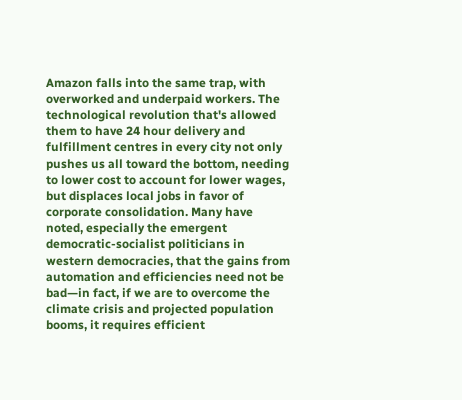Amazon falls into the same trap, with overworked and underpaid workers. The technological revolution that's allowed them to have 24 hour delivery and fulfillment centres in every city not only pushes us all toward the bottom, needing to lower cost to account for lower wages, but displaces local jobs in favor of corporate consolidation. Many have noted, especially the emergent democratic-socialist politicians in western democracies, that the gains from automation and efficiencies need not be bad—in fact, if we are to overcome the climate crisis and projected population booms, it requires efficient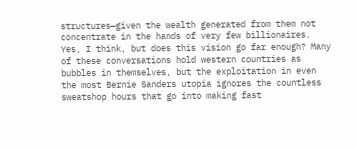structures—given the wealth generated from them not concentrate in the hands of very few billionaires. Yes, I think, but does this vision go far enough? Many of these conversations hold western countries as bubbles in themselves, but the exploitation in even the most Bernie Sanders utopia ignores the countless sweatshop hours that go into making fast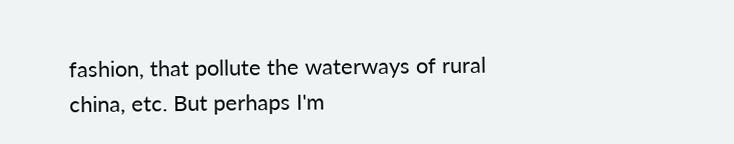fashion, that pollute the waterways of rural china, etc. But perhaps I'm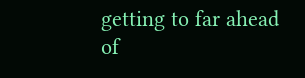getting to far ahead of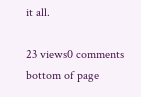it all.

23 views0 comments
bottom of page